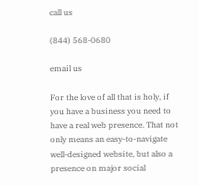call us

(844) 568-0680

email us

For the love of all that is holy, if you have a business you need to have a real web presence. That not only means an easy-to-navigate well-designed website, but also a presence on major social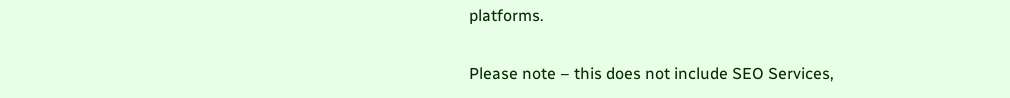platforms.

Please note – this does not include SEO Services,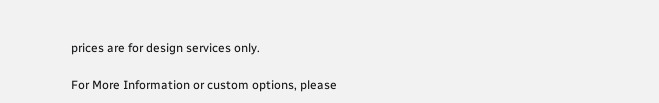prices are for design services only.

For More Information or custom options, please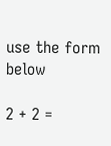use the form below

2 + 2 =